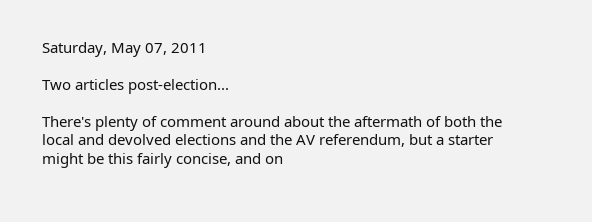Saturday, May 07, 2011

Two articles post-election...

There's plenty of comment around about the aftermath of both the local and devolved elections and the AV referendum, but a starter might be this fairly concise, and on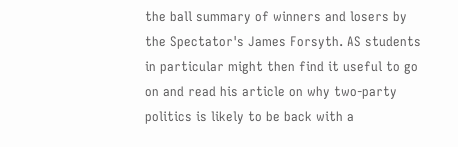the ball summary of winners and losers by the Spectator's James Forsyth. AS students in particular might then find it useful to go on and read his article on why two-party politics is likely to be back with a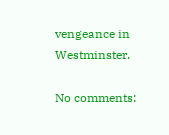vengeance in Westminster.

No comments: